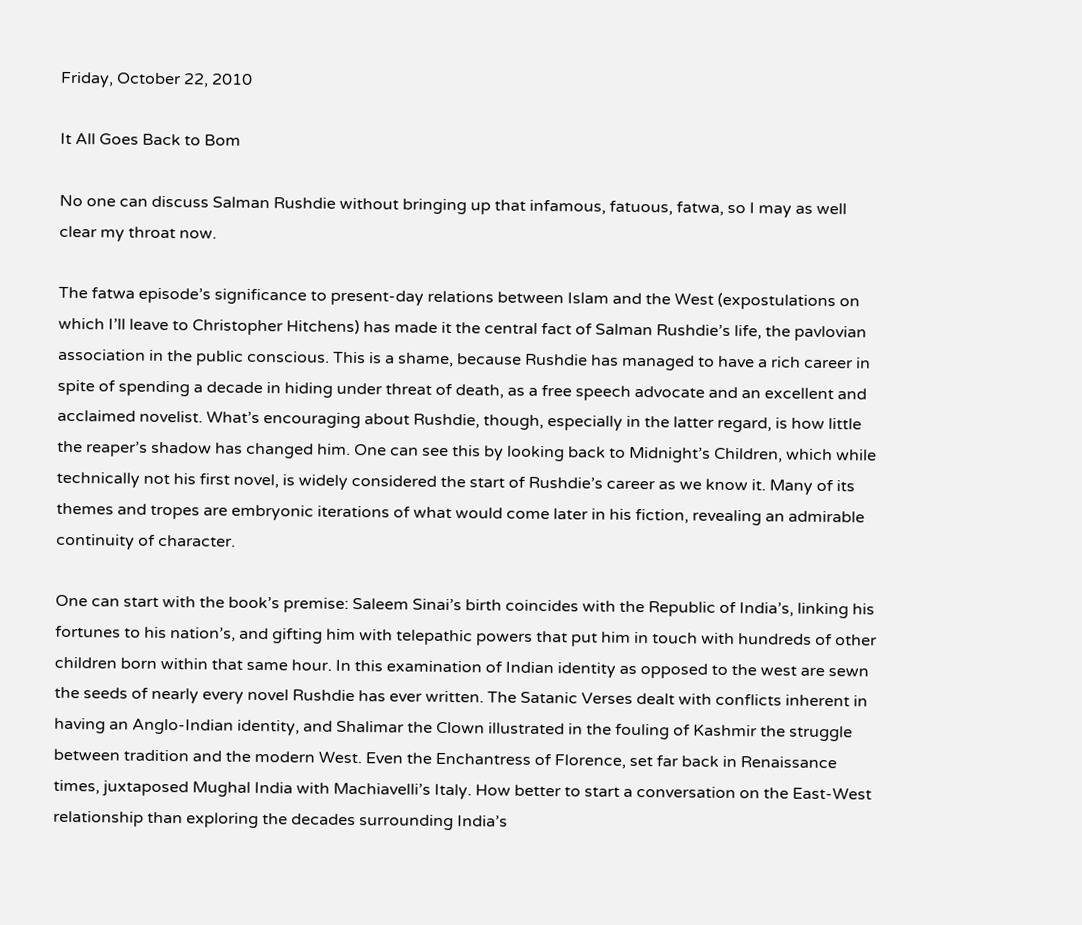Friday, October 22, 2010

It All Goes Back to Bom

No one can discuss Salman Rushdie without bringing up that infamous, fatuous, fatwa, so I may as well clear my throat now.

The fatwa episode’s significance to present-day relations between Islam and the West (expostulations on which I’ll leave to Christopher Hitchens) has made it the central fact of Salman Rushdie’s life, the pavlovian association in the public conscious. This is a shame, because Rushdie has managed to have a rich career in spite of spending a decade in hiding under threat of death, as a free speech advocate and an excellent and acclaimed novelist. What’s encouraging about Rushdie, though, especially in the latter regard, is how little the reaper’s shadow has changed him. One can see this by looking back to Midnight’s Children, which while technically not his first novel, is widely considered the start of Rushdie’s career as we know it. Many of its themes and tropes are embryonic iterations of what would come later in his fiction, revealing an admirable continuity of character.

One can start with the book’s premise: Saleem Sinai’s birth coincides with the Republic of India’s, linking his fortunes to his nation’s, and gifting him with telepathic powers that put him in touch with hundreds of other children born within that same hour. In this examination of Indian identity as opposed to the west are sewn the seeds of nearly every novel Rushdie has ever written. The Satanic Verses dealt with conflicts inherent in having an Anglo-Indian identity, and Shalimar the Clown illustrated in the fouling of Kashmir the struggle between tradition and the modern West. Even the Enchantress of Florence, set far back in Renaissance times, juxtaposed Mughal India with Machiavelli’s Italy. How better to start a conversation on the East-West relationship than exploring the decades surrounding India’s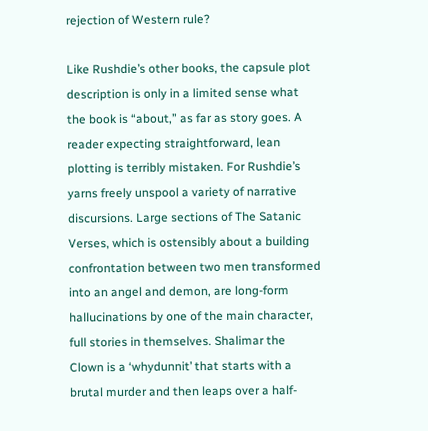rejection of Western rule?

Like Rushdie’s other books, the capsule plot description is only in a limited sense what the book is “about,” as far as story goes. A reader expecting straightforward, lean plotting is terribly mistaken. For Rushdie’s yarns freely unspool a variety of narrative discursions. Large sections of The Satanic Verses, which is ostensibly about a building confrontation between two men transformed into an angel and demon, are long-form hallucinations by one of the main character, full stories in themselves. Shalimar the Clown is a ‘whydunnit’ that starts with a brutal murder and then leaps over a half-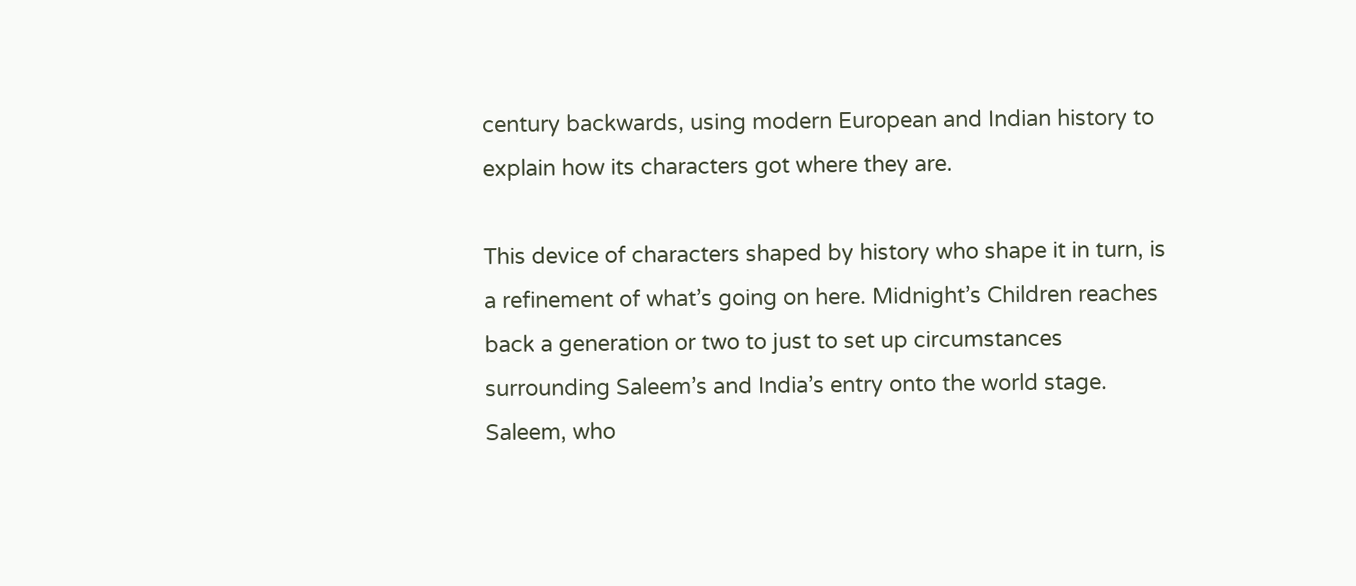century backwards, using modern European and Indian history to explain how its characters got where they are.

This device of characters shaped by history who shape it in turn, is a refinement of what’s going on here. Midnight’s Children reaches back a generation or two to just to set up circumstances surrounding Saleem’s and India’s entry onto the world stage. Saleem, who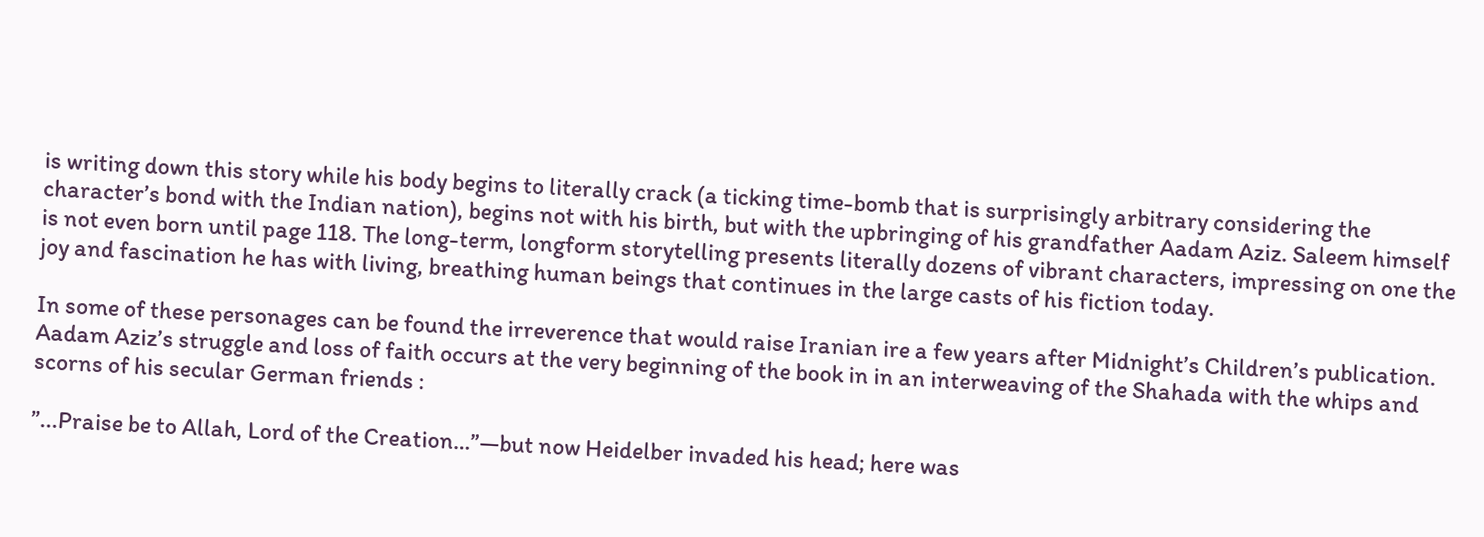is writing down this story while his body begins to literally crack (a ticking time-bomb that is surprisingly arbitrary considering the character’s bond with the Indian nation), begins not with his birth, but with the upbringing of his grandfather Aadam Aziz. Saleem himself is not even born until page 118. The long-term, longform storytelling presents literally dozens of vibrant characters, impressing on one the joy and fascination he has with living, breathing human beings that continues in the large casts of his fiction today.

In some of these personages can be found the irreverence that would raise Iranian ire a few years after Midnight’s Children’s publication. Aadam Aziz’s struggle and loss of faith occurs at the very beginning of the book in in an interweaving of the Shahada with the whips and scorns of his secular German friends :

”...Praise be to Allah, Lord of the Creation…”—but now Heidelber invaded his head; here was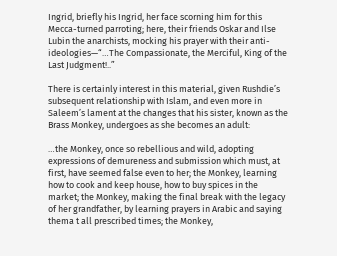Ingrid, briefly his Ingrid, her face scorning him for this Mecca-turned parroting; here, their friends Oskar and Ilse Lubin the anarchists, mocking his prayer with their anti-ideologies—“…The Compassionate, the Merciful, King of the Last Judgment!..”

There is certainly interest in this material, given Rushdie’s subsequent relationship with Islam, and even more in Saleem’s lament at the changes that his sister, known as the Brass Monkey, undergoes as she becomes an adult:

…the Monkey, once so rebellious and wild, adopting expressions of demureness and submission which must, at first, have seemed false even to her; the Monkey, learning how to cook and keep house, how to buy spices in the market; the Monkey, making the final break with the legacy of her grandfather, by learning prayers in Arabic and saying thema t all prescribed times; the Monkey,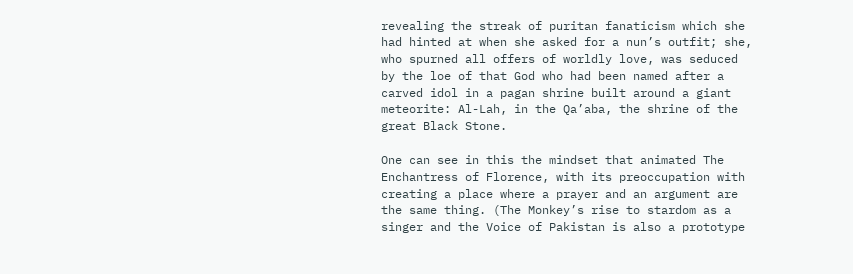revealing the streak of puritan fanaticism which she had hinted at when she asked for a nun’s outfit; she, who spurned all offers of worldly love, was seduced by the loe of that God who had been named after a carved idol in a pagan shrine built around a giant meteorite: Al-Lah, in the Qa’aba, the shrine of the great Black Stone.

One can see in this the mindset that animated The Enchantress of Florence, with its preoccupation with creating a place where a prayer and an argument are the same thing. (The Monkey’s rise to stardom as a singer and the Voice of Pakistan is also a prototype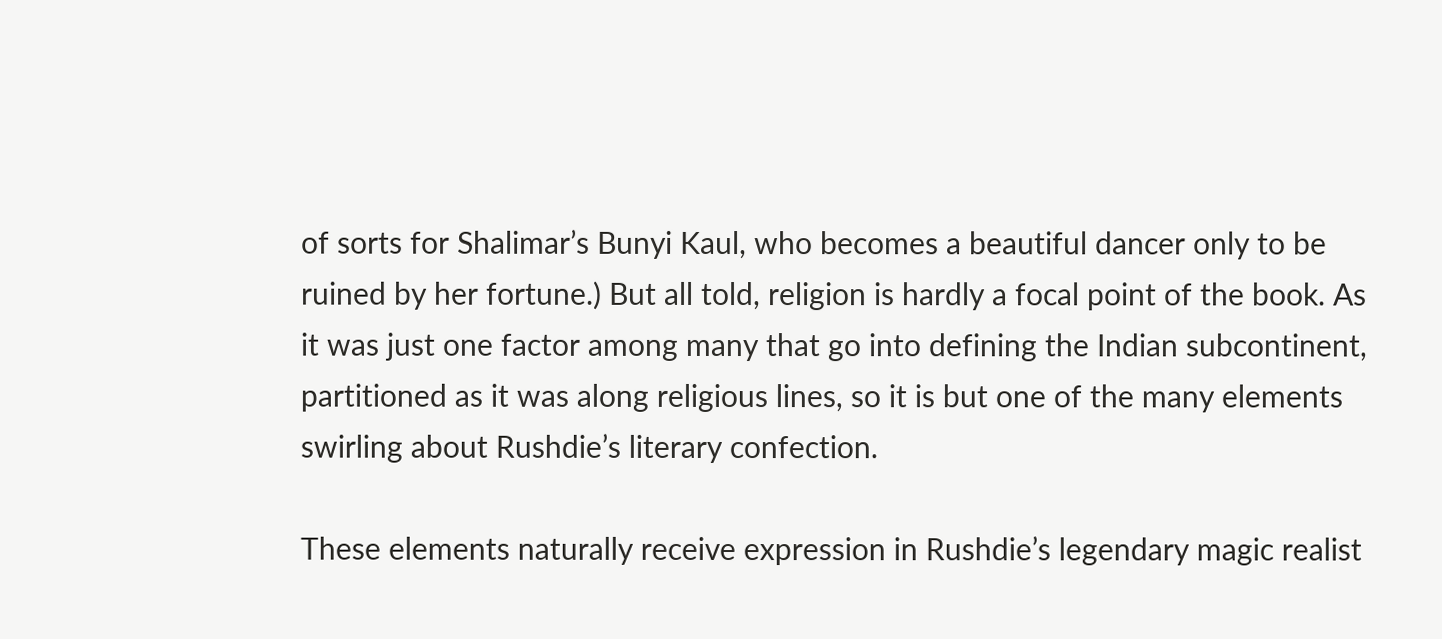of sorts for Shalimar’s Bunyi Kaul, who becomes a beautiful dancer only to be ruined by her fortune.) But all told, religion is hardly a focal point of the book. As it was just one factor among many that go into defining the Indian subcontinent, partitioned as it was along religious lines, so it is but one of the many elements swirling about Rushdie’s literary confection.

These elements naturally receive expression in Rushdie’s legendary magic realist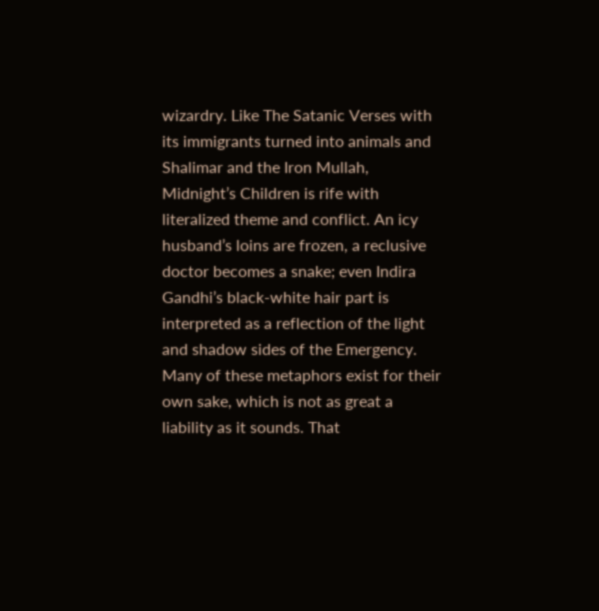wizardry. Like The Satanic Verses with its immigrants turned into animals and Shalimar and the Iron Mullah, Midnight’s Children is rife with literalized theme and conflict. An icy husband’s loins are frozen, a reclusive doctor becomes a snake; even Indira Gandhi’s black-white hair part is interpreted as a reflection of the light and shadow sides of the Emergency. Many of these metaphors exist for their own sake, which is not as great a liability as it sounds. That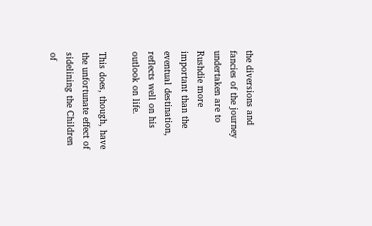the diversions and fancies of the journey undertaken are to Rushdie more important than the eventual destination, reflects well on his outlook on life.

This does, though, have the unfortunate effect of sidelining the Children of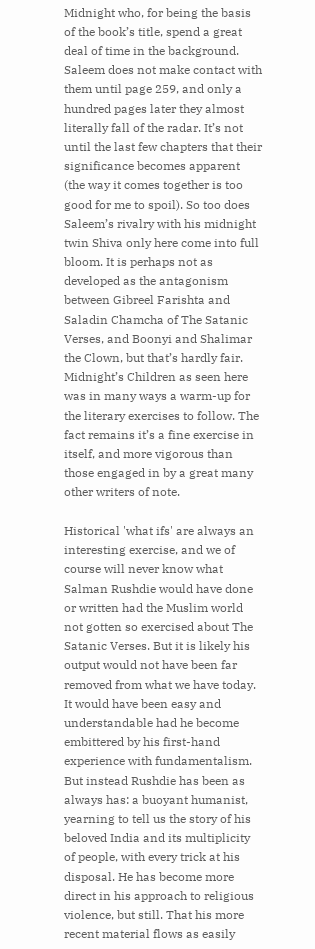Midnight who, for being the basis of the book’s title, spend a great deal of time in the background. Saleem does not make contact with them until page 259, and only a hundred pages later they almost literally fall of the radar. It’s not until the last few chapters that their significance becomes apparent (the way it comes together is too good for me to spoil). So too does Saleem’s rivalry with his midnight twin Shiva only here come into full bloom. It is perhaps not as developed as the antagonism between Gibreel Farishta and Saladin Chamcha of The Satanic Verses, and Boonyi and Shalimar the Clown, but that’s hardly fair. Midnight’s Children as seen here was in many ways a warm-up for the literary exercises to follow. The fact remains it’s a fine exercise in itself, and more vigorous than those engaged in by a great many other writers of note.

Historical 'what ifs' are always an interesting exercise, and we of course will never know what Salman Rushdie would have done or written had the Muslim world not gotten so exercised about The Satanic Verses. But it is likely his output would not have been far removed from what we have today. It would have been easy and understandable had he become embittered by his first-hand experience with fundamentalism. But instead Rushdie has been as always has: a buoyant humanist, yearning to tell us the story of his beloved India and its multiplicity of people, with every trick at his disposal. He has become more direct in his approach to religious violence, but still. That his more recent material flows as easily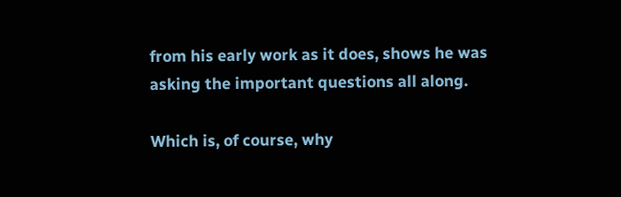from his early work as it does, shows he was asking the important questions all along.

Which is, of course, why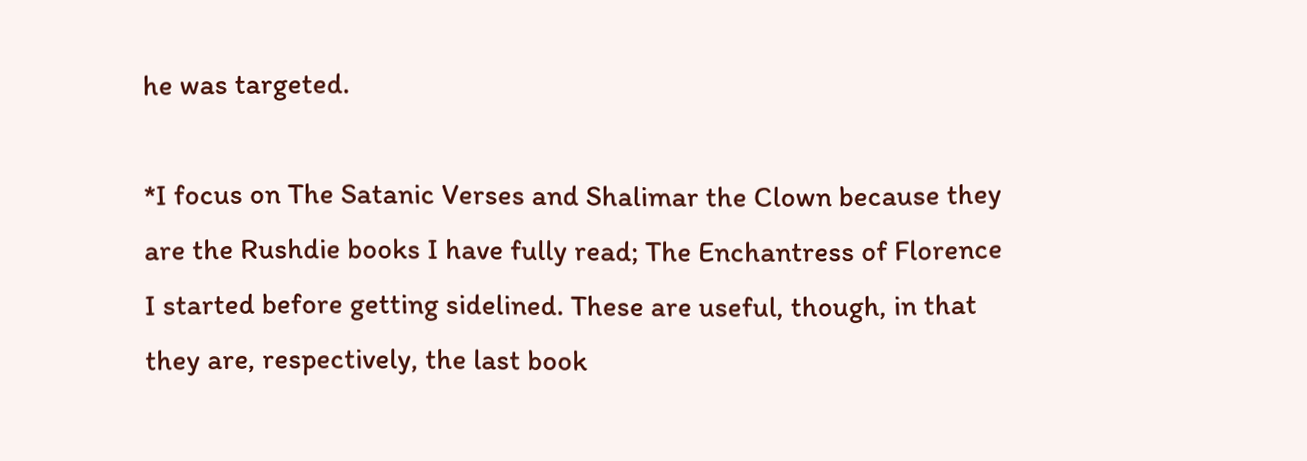he was targeted.

*I focus on The Satanic Verses and Shalimar the Clown because they are the Rushdie books I have fully read; The Enchantress of Florence I started before getting sidelined. These are useful, though, in that they are, respectively, the last book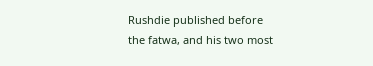Rushdie published before the fatwa, and his two most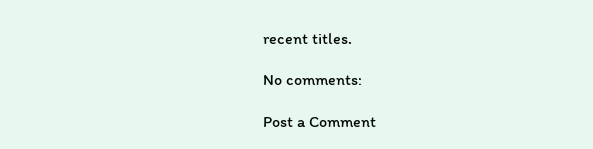recent titles.

No comments:

Post a Comment